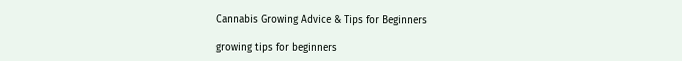Cannabis Growing Advice & Tips for Beginners

growing tips for beginners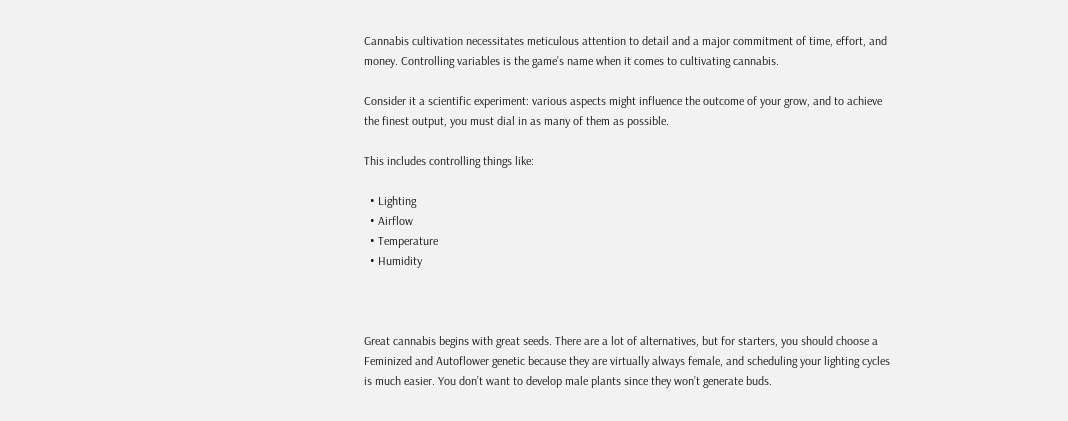Cannabis cultivation necessitates meticulous attention to detail and a major commitment of time, effort, and money. Controlling variables is the game’s name when it comes to cultivating cannabis.

Consider it a scientific experiment: various aspects might influence the outcome of your grow, and to achieve the finest output, you must dial in as many of them as possible.

This includes controlling things like:

  • Lighting
  • Airflow
  • Temperature
  • Humidity



Great cannabis begins with great seeds. There are a lot of alternatives, but for starters, you should choose a Feminized and Autoflower genetic because they are virtually always female, and scheduling your lighting cycles is much easier. You don’t want to develop male plants since they won’t generate buds.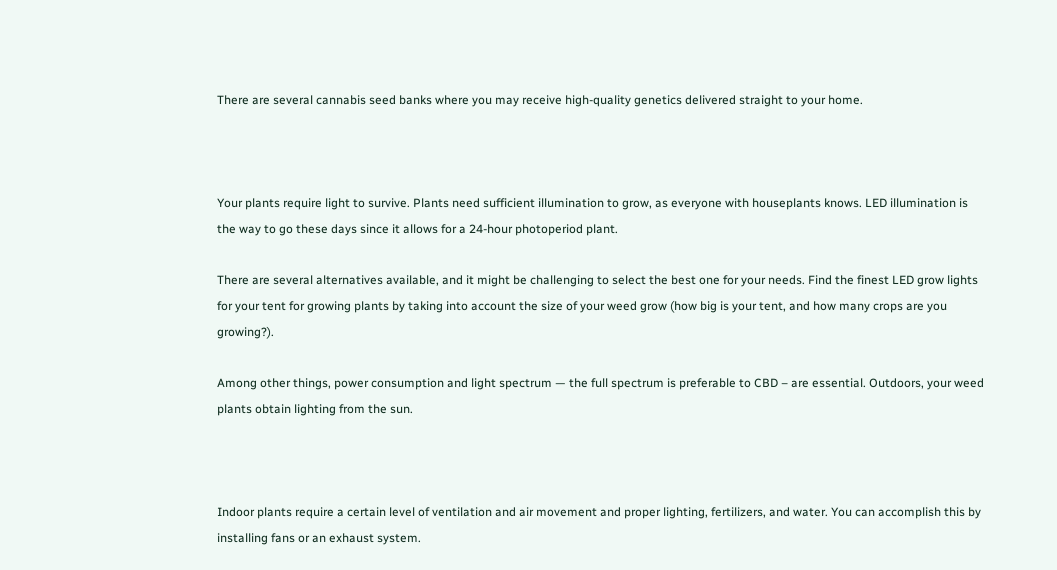There are several cannabis seed banks where you may receive high-quality genetics delivered straight to your home.



Your plants require light to survive. Plants need sufficient illumination to grow, as everyone with houseplants knows. LED illumination is the way to go these days since it allows for a 24-hour photoperiod plant.

There are several alternatives available, and it might be challenging to select the best one for your needs. Find the finest LED grow lights for your tent for growing plants by taking into account the size of your weed grow (how big is your tent, and how many crops are you growing?).

Among other things, power consumption and light spectrum — the full spectrum is preferable to CBD – are essential. Outdoors, your weed plants obtain lighting from the sun.



Indoor plants require a certain level of ventilation and air movement and proper lighting, fertilizers, and water. You can accomplish this by installing fans or an exhaust system.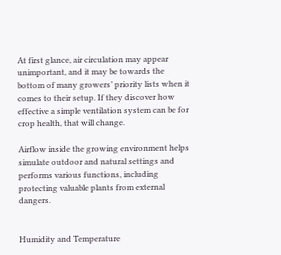At first glance, air circulation may appear unimportant, and it may be towards the bottom of many growers’ priority lists when it comes to their setup. If they discover how effective a simple ventilation system can be for crop health, that will change.

Airflow inside the growing environment helps simulate outdoor and natural settings and performs various functions, including protecting valuable plants from external dangers.


Humidity and Temperature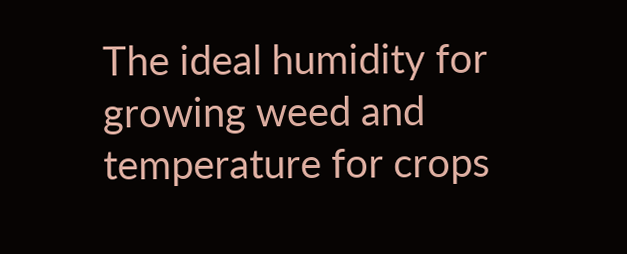The ideal humidity for growing weed and temperature for crops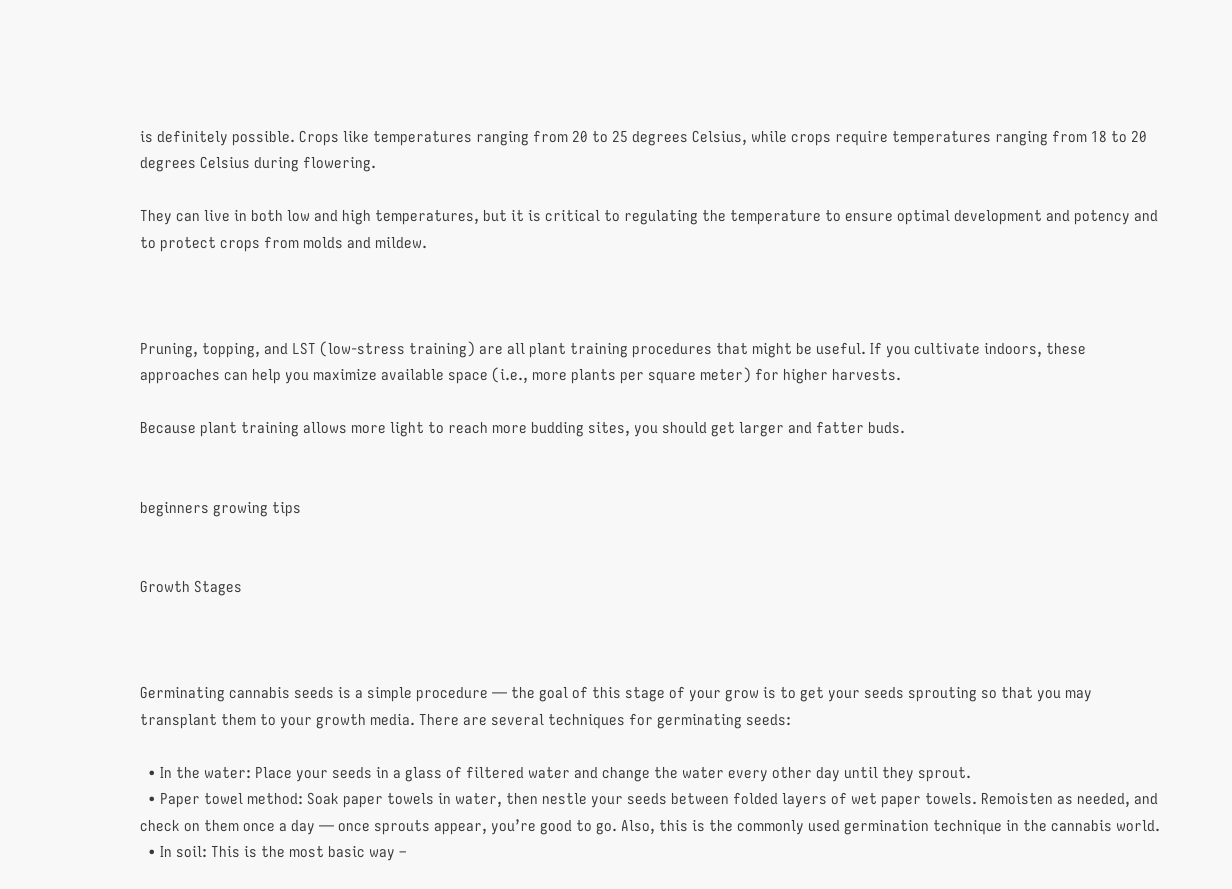is definitely possible. Crops like temperatures ranging from 20 to 25 degrees Celsius, while crops require temperatures ranging from 18 to 20 degrees Celsius during flowering.

They can live in both low and high temperatures, but it is critical to regulating the temperature to ensure optimal development and potency and to protect crops from molds and mildew.



Pruning, topping, and LST (low-stress training) are all plant training procedures that might be useful. If you cultivate indoors, these approaches can help you maximize available space (i.e., more plants per square meter) for higher harvests.

Because plant training allows more light to reach more budding sites, you should get larger and fatter buds.


beginners growing tips


Growth Stages



Germinating cannabis seeds is a simple procedure — the goal of this stage of your grow is to get your seeds sprouting so that you may transplant them to your growth media. There are several techniques for germinating seeds:

  • In the water: Place your seeds in a glass of filtered water and change the water every other day until they sprout.
  • Paper towel method: Soak paper towels in water, then nestle your seeds between folded layers of wet paper towels. Remoisten as needed, and check on them once a day — once sprouts appear, you’re good to go. Also, this is the commonly used germination technique in the cannabis world.
  • In soil: This is the most basic way –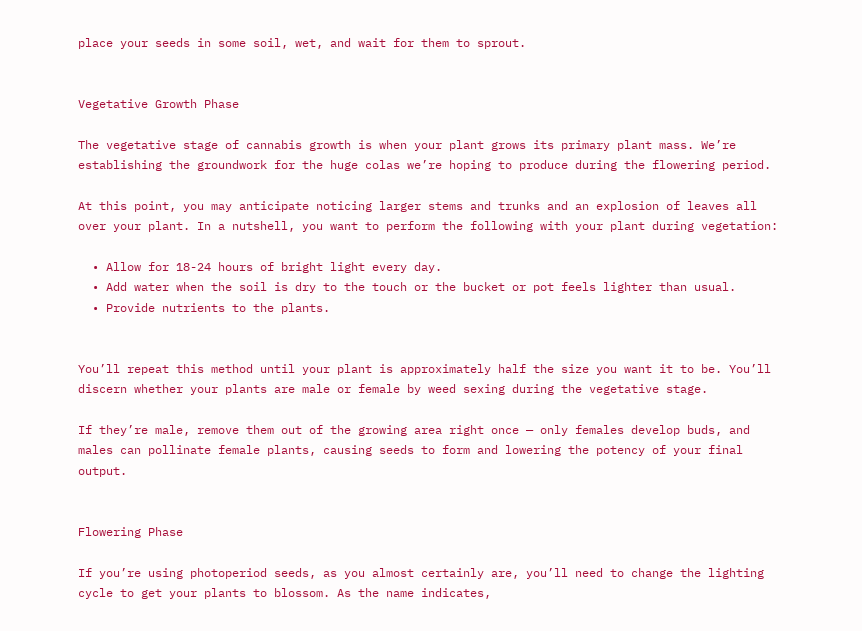place your seeds in some soil, wet, and wait for them to sprout.


Vegetative Growth Phase

The vegetative stage of cannabis growth is when your plant grows its primary plant mass. We’re establishing the groundwork for the huge colas we’re hoping to produce during the flowering period.

At this point, you may anticipate noticing larger stems and trunks and an explosion of leaves all over your plant. In a nutshell, you want to perform the following with your plant during vegetation:

  • Allow for 18-24 hours of bright light every day.
  • Add water when the soil is dry to the touch or the bucket or pot feels lighter than usual.
  • Provide nutrients to the plants.


You’ll repeat this method until your plant is approximately half the size you want it to be. You’ll discern whether your plants are male or female by weed sexing during the vegetative stage.

If they’re male, remove them out of the growing area right once — only females develop buds, and males can pollinate female plants, causing seeds to form and lowering the potency of your final output.


Flowering Phase

If you’re using photoperiod seeds, as you almost certainly are, you’ll need to change the lighting cycle to get your plants to blossom. As the name indicates,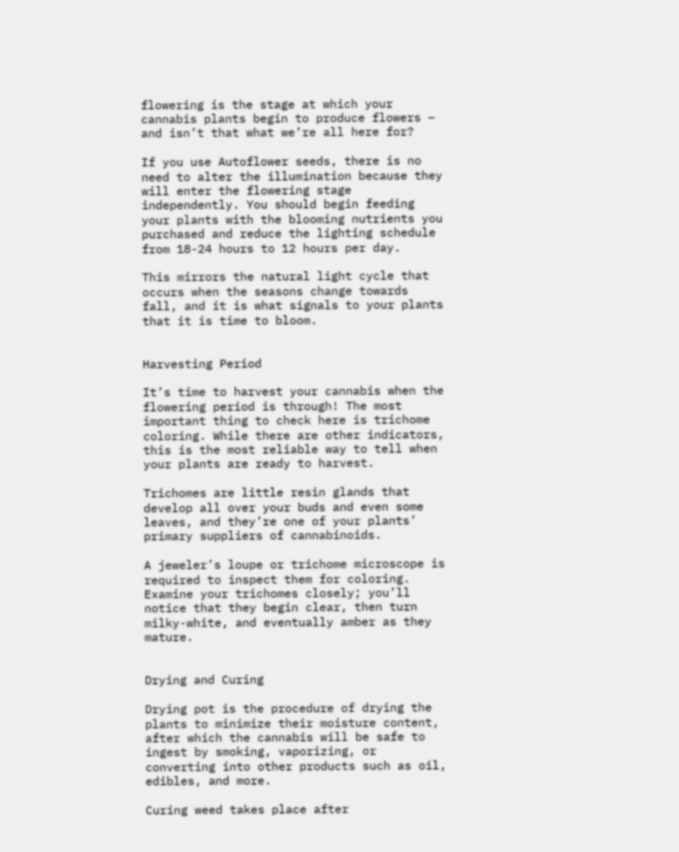flowering is the stage at which your cannabis plants begin to produce flowers – and isn’t that what we’re all here for?

If you use Autoflower seeds, there is no need to alter the illumination because they will enter the flowering stage independently. You should begin feeding your plants with the blooming nutrients you purchased and reduce the lighting schedule from 18-24 hours to 12 hours per day.

This mirrors the natural light cycle that occurs when the seasons change towards fall, and it is what signals to your plants that it is time to bloom.


Harvesting Period

It’s time to harvest your cannabis when the flowering period is through! The most important thing to check here is trichome coloring. While there are other indicators, this is the most reliable way to tell when your plants are ready to harvest.

Trichomes are little resin glands that develop all over your buds and even some leaves, and they’re one of your plants’ primary suppliers of cannabinoids.

A jeweler’s loupe or trichome microscope is required to inspect them for coloring. Examine your trichomes closely; you’ll notice that they begin clear, then turn milky-white, and eventually amber as they mature.


Drying and Curing

Drying pot is the procedure of drying the plants to minimize their moisture content, after which the cannabis will be safe to ingest by smoking, vaporizing, or converting into other products such as oil, edibles, and more.

Curing weed takes place after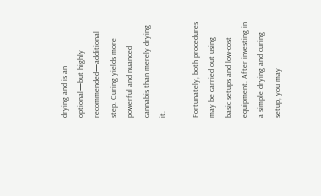drying and is an optional—but highly recommended—additional step. Curing yields more powerful and nuanced cannabis than merely drying it.

Fortunately, both procedures may be carried out using basic setups and low-cost equipment. After investing in a simple drying and curing setup, you may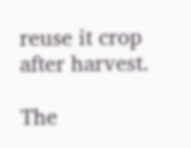reuse it crop after harvest.

The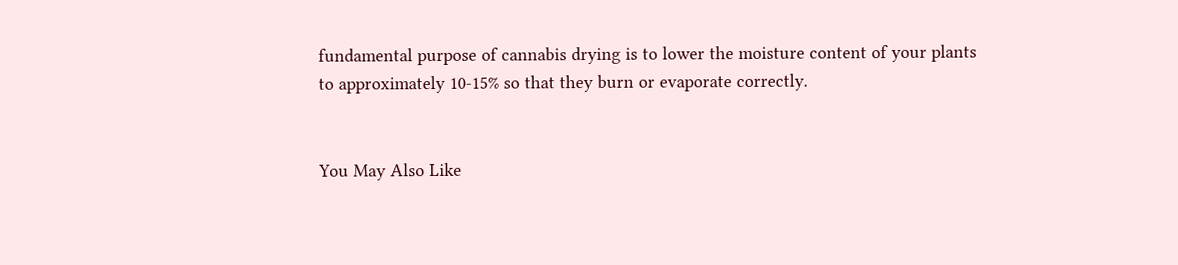fundamental purpose of cannabis drying is to lower the moisture content of your plants to approximately 10-15% so that they burn or evaporate correctly.


You May Also Like